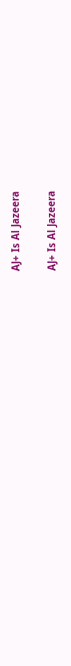AJ+ Is Al Jazeera

AJ+ Is Al Jazeera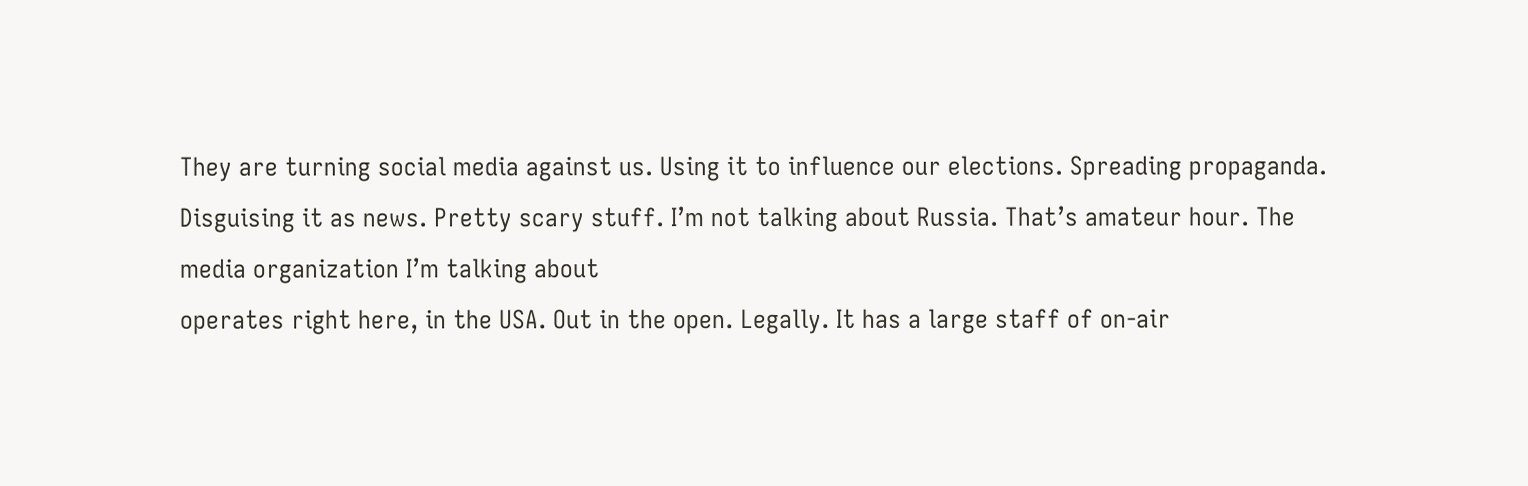They are turning social media against us. Using it to influence our elections. Spreading propaganda. Disguising it as news. Pretty scary stuff. I’m not talking about Russia. That’s amateur hour. The media organization I’m talking about
operates right here, in the USA. Out in the open. Legally. It has a large staff of on-air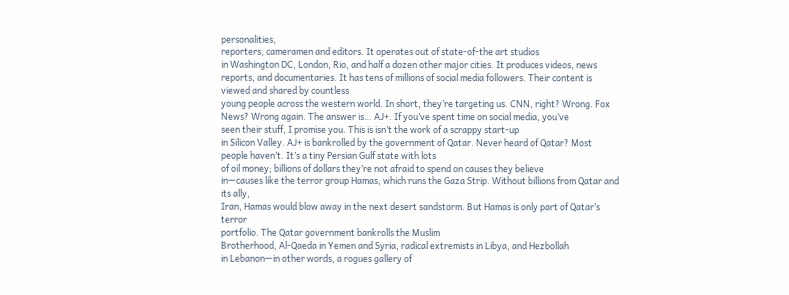personalities,
reporters, cameramen and editors. It operates out of state-of-the art studios
in Washington DC, London, Rio, and half a dozen other major cities. It produces videos, news reports, and documentaries. It has tens of millions of social media followers. Their content is viewed and shared by countless
young people across the western world. In short, they’re targeting us. CNN, right? Wrong. Fox News? Wrong again. The answer is… AJ+. If you’ve spent time on social media, you’ve
seen their stuff, I promise you. This is isn’t the work of a scrappy start-up
in Silicon Valley. AJ+ is bankrolled by the government of Qatar. Never heard of Qatar? Most people haven’t. It’s a tiny Persian Gulf state with lots
of oil money; billions of dollars they’re not afraid to spend on causes they believe
in—causes like the terror group Hamas, which runs the Gaza Strip. Without billions from Qatar and its ally,
Iran, Hamas would blow away in the next desert sandstorm. But Hamas is only part of Qatar’s terror
portfolio. The Qatar government bankrolls the Muslim
Brotherhood, Al-Qaeda in Yemen and Syria, radical extremists in Libya, and Hezbollah
in Lebanon—in other words, a rogues gallery of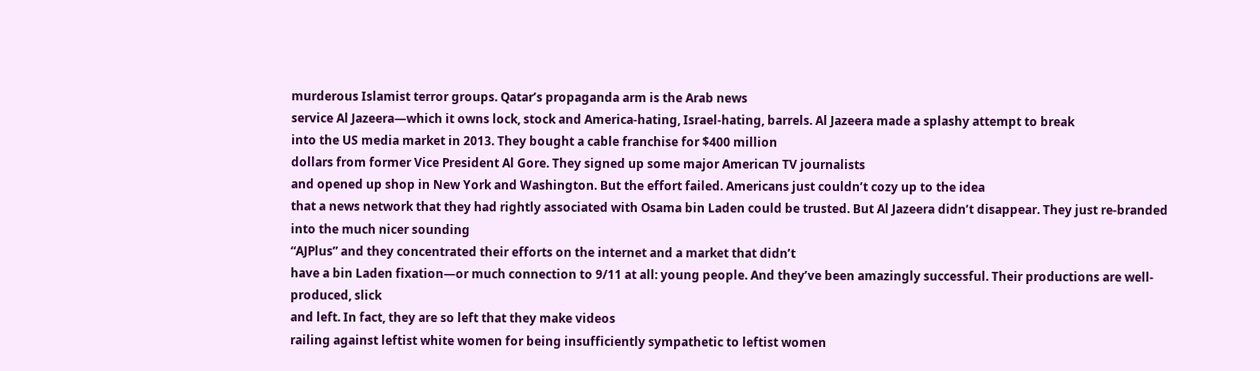murderous Islamist terror groups. Qatar’s propaganda arm is the Arab news
service Al Jazeera—which it owns lock, stock and America-hating, Israel-hating, barrels. Al Jazeera made a splashy attempt to break
into the US media market in 2013. They bought a cable franchise for $400 million
dollars from former Vice President Al Gore. They signed up some major American TV journalists
and opened up shop in New York and Washington. But the effort failed. Americans just couldn’t cozy up to the idea
that a news network that they had rightly associated with Osama bin Laden could be trusted. But Al Jazeera didn’t disappear. They just re-branded into the much nicer sounding
“AJPlus” and they concentrated their efforts on the internet and a market that didn’t
have a bin Laden fixation—or much connection to 9/11 at all: young people. And they’ve been amazingly successful. Their productions are well-produced, slick
and left. In fact, they are so left that they make videos
railing against leftist white women for being insufficiently sympathetic to leftist women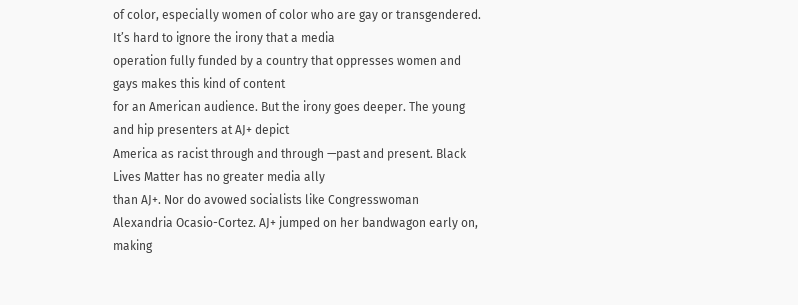of color, especially women of color who are gay or transgendered. It’s hard to ignore the irony that a media
operation fully funded by a country that oppresses women and gays makes this kind of content
for an American audience. But the irony goes deeper. The young and hip presenters at AJ+ depict
America as racist through and through —past and present. Black Lives Matter has no greater media ally
than AJ+. Nor do avowed socialists like Congresswoman
Alexandria Ocasio-Cortez. AJ+ jumped on her bandwagon early on, making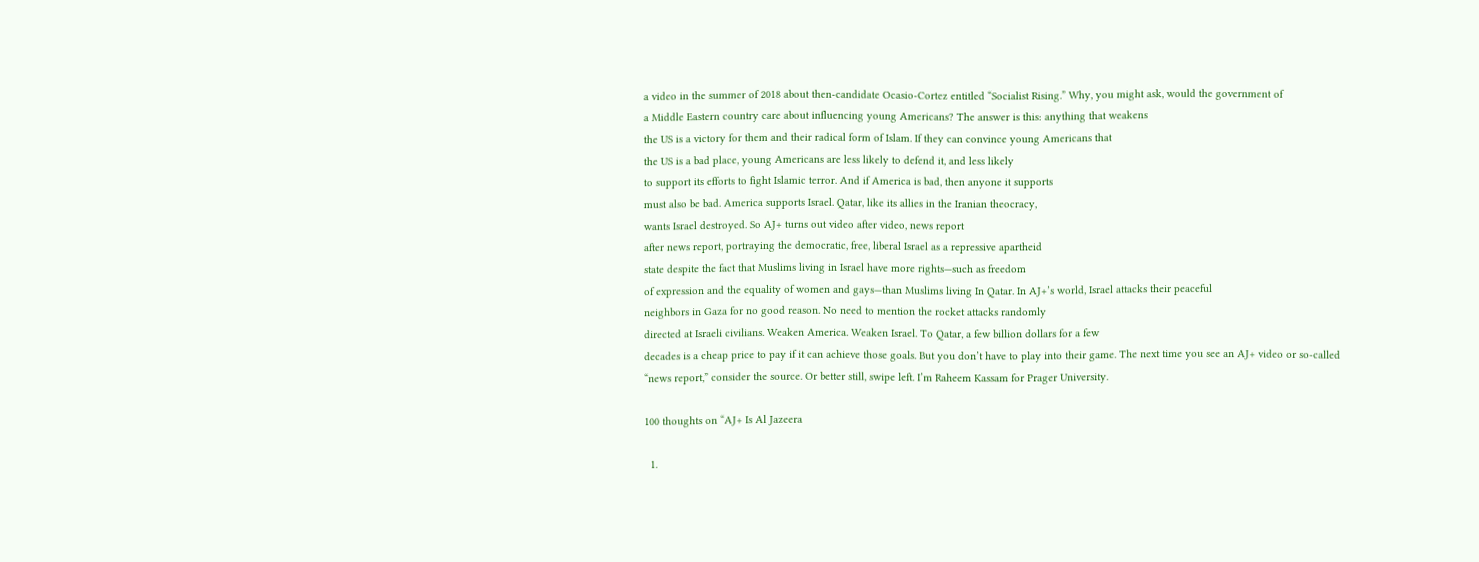a video in the summer of 2018 about then-candidate Ocasio-Cortez entitled “Socialist Rising.” Why, you might ask, would the government of
a Middle Eastern country care about influencing young Americans? The answer is this: anything that weakens
the US is a victory for them and their radical form of Islam. If they can convince young Americans that
the US is a bad place, young Americans are less likely to defend it, and less likely
to support its efforts to fight Islamic terror. And if America is bad, then anyone it supports
must also be bad. America supports Israel. Qatar, like its allies in the Iranian theocracy,
wants Israel destroyed. So AJ+ turns out video after video, news report
after news report, portraying the democratic, free, liberal Israel as a repressive apartheid
state despite the fact that Muslims living in Israel have more rights—such as freedom
of expression and the equality of women and gays—than Muslims living In Qatar. In AJ+’s world, Israel attacks their peaceful
neighbors in Gaza for no good reason. No need to mention the rocket attacks randomly
directed at Israeli civilians. Weaken America. Weaken Israel. To Qatar, a few billion dollars for a few
decades is a cheap price to pay if it can achieve those goals. But you don’t have to play into their game. The next time you see an AJ+ video or so-called
“news report,” consider the source. Or better still, swipe left. I’m Raheem Kassam for Prager University.

100 thoughts on “AJ+ Is Al Jazeera

  1.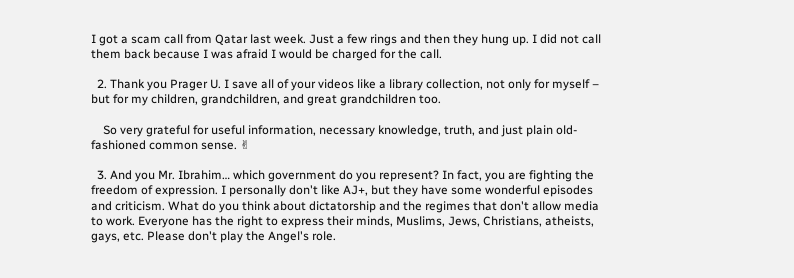I got a scam call from Qatar last week. Just a few rings and then they hung up. I did not call them back because I was afraid I would be charged for the call.

  2. Thank you Prager U. I save all of your videos like a library collection, not only for myself – but for my children, grandchildren, and great grandchildren too.

    So very grateful for useful information, necessary knowledge, truth, and just plain old-fashioned common sense. ✌

  3. And you Mr. Ibrahim… which government do you represent? In fact, you are fighting the freedom of expression. I personally don't like AJ+, but they have some wonderful episodes and criticism. What do you think about dictatorship and the regimes that don't allow media to work. Everyone has the right to express their minds, Muslims, Jews, Christians, atheists, gays, etc. Please don't play the Angel's role.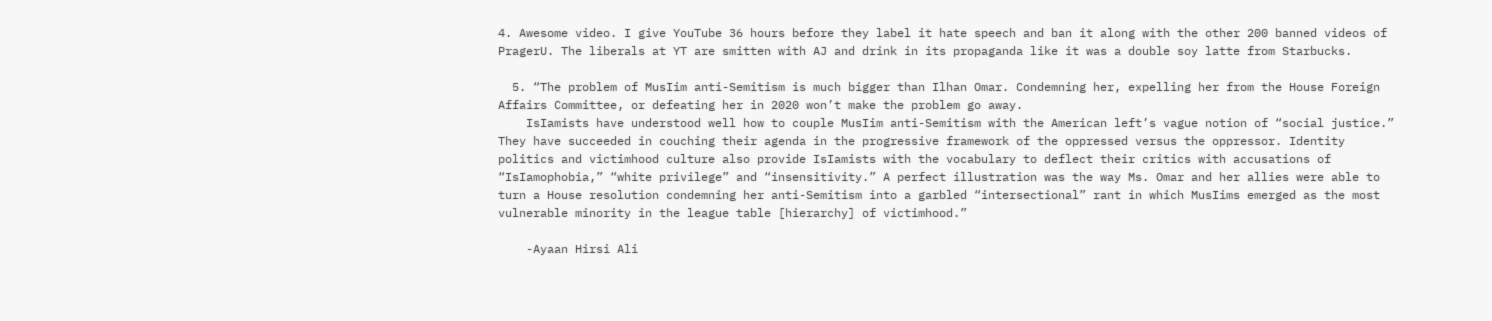4. Awesome video. I give YouTube 36 hours before they label it hate speech and ban it along with the other 200 banned videos of PragerU. The liberals at YT are smitten with AJ and drink in its propaganda like it was a double soy latte from Starbucks.

  5. “The problem of MusIim anti-Semitism is much bigger than Ilhan Omar. Condemning her, expelling her from the House Foreign Affairs Committee, or defeating her in 2020 won’t make the problem go away.
    IsIamists have understood well how to couple MusIim anti-Semitism with the American left’s vague notion of “social justice.” They have succeeded in couching their agenda in the progressive framework of the oppressed versus the oppressor. Identity politics and victimhood culture also provide IsIamists with the vocabulary to deflect their critics with accusations of “IsIamophobia,” “white privilege” and “insensitivity.” A perfect illustration was the way Ms. Omar and her allies were able to turn a House resolution condemning her anti-Semitism into a garbled “intersectional” rant in which MusIims emerged as the most vulnerable minority in the league table [hierarchy] of victimhood.”

    -Ayaan Hirsi Ali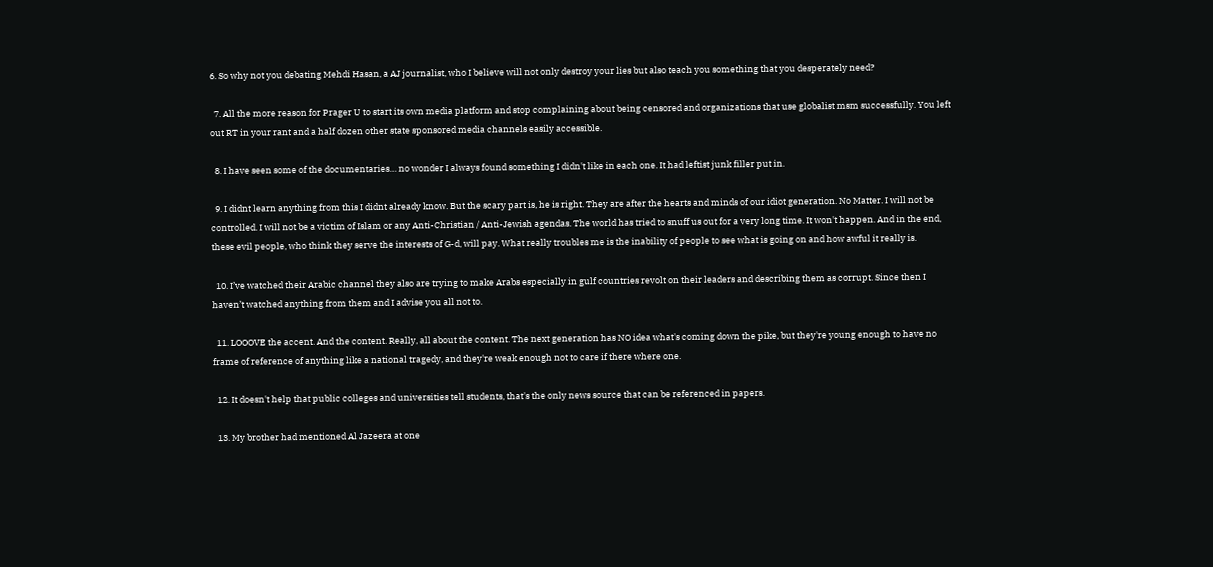6. So why not you debating Mehdi Hasan, a AJ journalist, who I believe will not only destroy your lies but also teach you something that you desperately need?

  7. All the more reason for Prager U to start its own media platform and stop complaining about being censored and organizations that use globalist msm successfully. You left out RT in your rant and a half dozen other state sponsored media channels easily accessible.

  8. I have seen some of the documentaries… no wonder I always found something I didn't like in each one. It had leftist junk filler put in.

  9. I didnt learn anything from this I didnt already know. But the scary part is, he is right. They are after the hearts and minds of our idiot generation. No Matter. I will not be controlled. I will not be a victim of Islam or any Anti-Christian / Anti-Jewish agendas. The world has tried to snuff us out for a very long time. It won't happen. And in the end, these evil people, who think they serve the interests of G-d, will pay. What really troubles me is the inability of people to see what is going on and how awful it really is.

  10. I’ve watched their Arabic channel they also are trying to make Arabs especially in gulf countries revolt on their leaders and describing them as corrupt. Since then I haven’t watched anything from them and I advise you all not to.

  11. LOOOVE the accent. And the content. Really, all about the content. The next generation has NO idea what's coming down the pike, but they're young enough to have no frame of reference of anything like a national tragedy, and they're weak enough not to care if there where one.

  12. It doesn't help that public colleges and universities tell students, that's the only news source that can be referenced in papers.

  13. My brother had mentioned Al Jazeera at one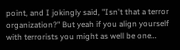point, and I jokingly said, "Isn't that a terror organization?" But yeah if you align yourself with terrorists you might as well be one…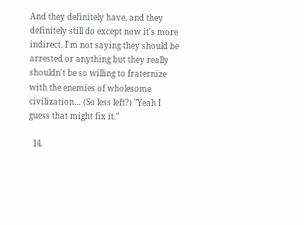And they definitely have, and they definitely still do except now it's more indirect. I'm not saying they should be arrested or anything but they really shouldn't be so willing to fraternize with the enemies of wholesome civilization… (So less left?) "Yeah I guess that might fix it."

  14.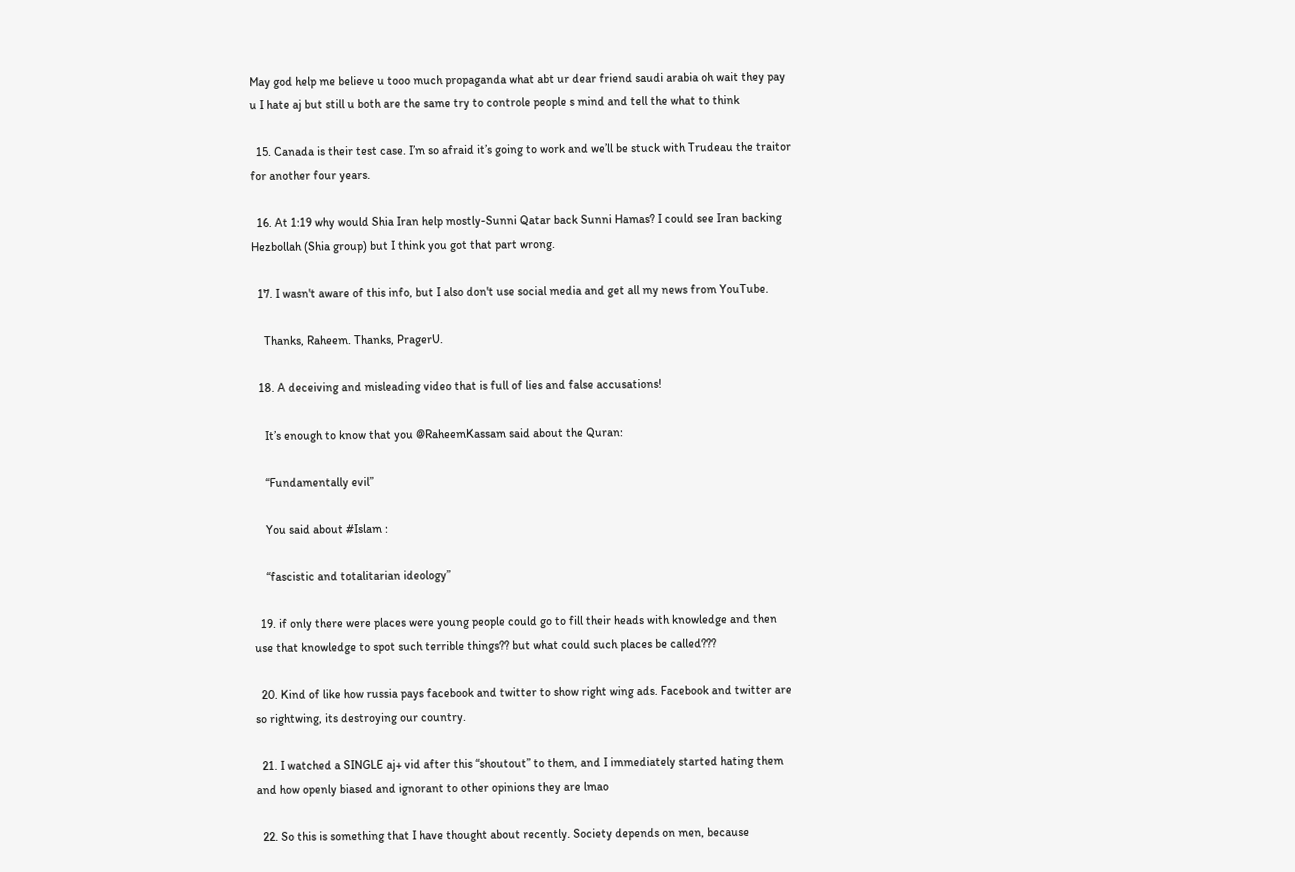May god help me believe u tooo much propaganda what abt ur dear friend saudi arabia oh wait they pay u I hate aj but still u both are the same try to controle people s mind and tell the what to think

  15. Canada is their test case. I’m so afraid it’s going to work and we’ll be stuck with Trudeau the traitor for another four years.

  16. At 1:19 why would Shia Iran help mostly-Sunni Qatar back Sunni Hamas? I could see Iran backing Hezbollah (Shia group) but I think you got that part wrong.

  17. I wasn't aware of this info, but I also don't use social media and get all my news from YouTube.

    Thanks, Raheem. Thanks, PragerU.

  18. A deceiving and misleading video that is full of lies and false accusations!

    It’s enough to know that you @RaheemKassam said about the Quran:

    “Fundamentally evil”

    You said about #Islam :

    “fascistic and totalitarian ideology”

  19. if only there were places were young people could go to fill their heads with knowledge and then use that knowledge to spot such terrible things?? but what could such places be called???

  20. Kind of like how russia pays facebook and twitter to show right wing ads. Facebook and twitter are so rightwing, its destroying our country.

  21. I watched a SINGLE aj+ vid after this “shoutout” to them, and I immediately started hating them and how openly biased and ignorant to other opinions they are lmao

  22. So this is something that I have thought about recently. Society depends on men, because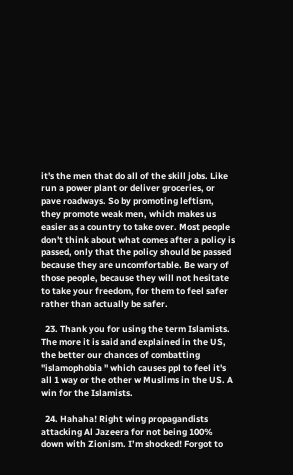it's the men that do all of the skill jobs. Like run a power plant or deliver groceries, or pave roadways. So by promoting leftism, they promote weak men, which makes us easier as a country to take over. Most people don't think about what comes after a policy is passed, only that the policy should be passed because they are uncomfortable. Be wary of those people, because they will not hesitate to take your freedom, for them to feel safer rather than actually be safer.

  23. Thank you for using the term Islamists. The more it is said and explained in the US, the better our chances of combatting "islamophobia " which causes ppl to feel it's all 1 way or the other w Muslims in the US. A win for the Islamists.

  24. Hahaha! Right wing propagandists attacking Al Jazeera for not being 100% down with Zionism. I’m shocked! Forgot to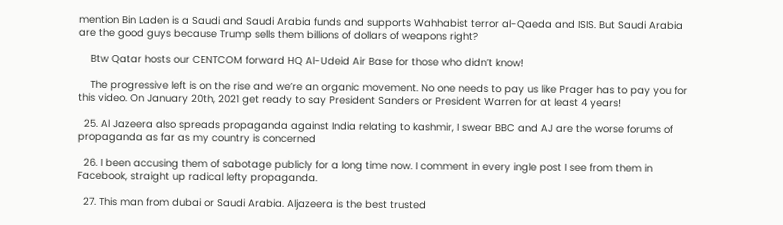mention Bin Laden is a Saudi and Saudi Arabia funds and supports Wahhabist terror al-Qaeda and ISIS. But Saudi Arabia are the good guys because Trump sells them billions of dollars of weapons right?

    Btw Qatar hosts our CENTCOM forward HQ Al-Udeid Air Base for those who didn’t know!

    The progressive left is on the rise and we’re an organic movement. No one needs to pay us like Prager has to pay you for this video. On January 20th, 2021 get ready to say President Sanders or President Warren for at least 4 years!

  25. Al Jazeera also spreads propaganda against India relating to kashmir, I swear BBC and AJ are the worse forums of propaganda as far as my country is concerned

  26. I been accusing them of sabotage publicly for a long time now. I comment in every ingle post I see from them in Facebook, straight up radical lefty propaganda.

  27. This man from dubai or Saudi Arabia. Aljazeera is the best trusted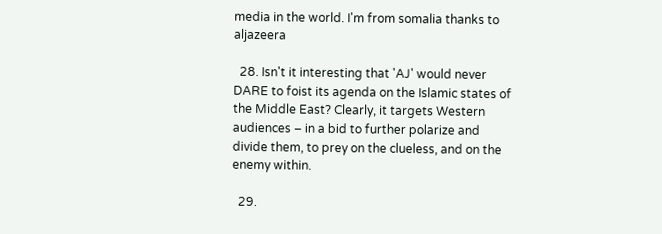media in the world. I'm from somalia thanks to aljazeera

  28. Isn't it interesting that 'AJ' would never DARE to foist its agenda on the Islamic states of the Middle East? Clearly, it targets Western audiences – in a bid to further polarize and divide them, to prey on the clueless, and on the enemy within.

  29.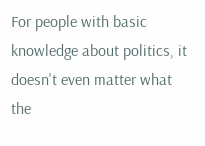For people with basic knowledge about politics, it doesn't even matter what the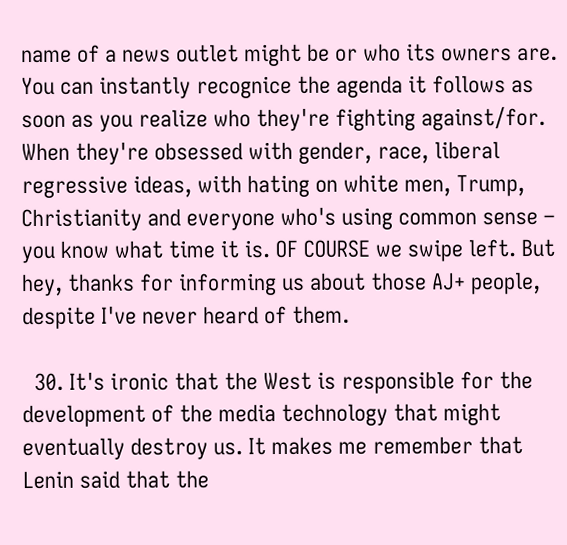name of a news outlet might be or who its owners are. You can instantly recognice the agenda it follows as soon as you realize who they're fighting against/for. When they're obsessed with gender, race, liberal regressive ideas, with hating on white men, Trump, Christianity and everyone who's using common sense – you know what time it is. OF COURSE we swipe left. But hey, thanks for informing us about those AJ+ people, despite I've never heard of them.

  30. It's ironic that the West is responsible for the development of the media technology that might eventually destroy us. It makes me remember that Lenin said that the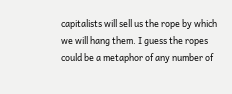capitalists will sell us the rope by which we will hang them. I guess the ropes could be a metaphor of any number of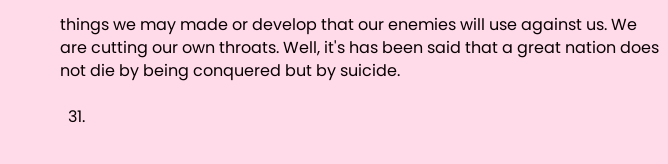things we may made or develop that our enemies will use against us. We are cutting our own throats. Well, it's has been said that a great nation does not die by being conquered but by suicide.

  31.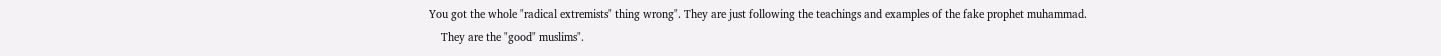You got the whole "radical extremists" thing wrong". They are just following the teachings and examples of the fake prophet muhammad.
    They are the "good" muslims".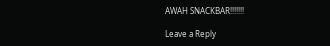AWAH SNACKBAR!!!!!!!

Leave a Reply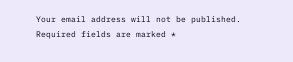Your email address will not be published. Required fields are marked *